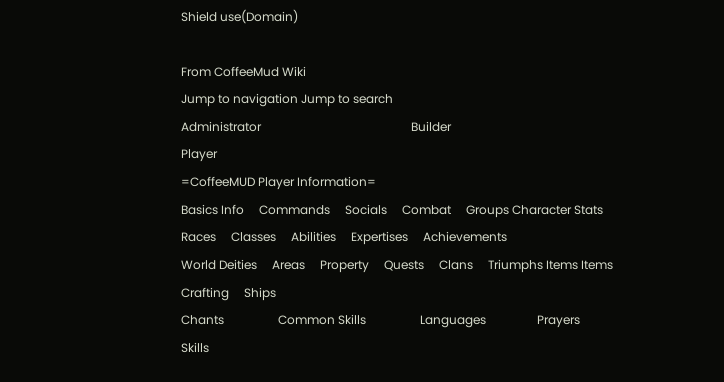Shield use(Domain)

From CoffeeMud Wiki
Jump to navigation Jump to search
Administrator                                                  Builder                                                              Player
=CoffeeMUD Player Information=
Basics Info     Commands     Socials     Combat     Groups Character Stats     Races     Classes     Abilities     Expertises     Achievements
World Deities     Areas     Property     Quests     Clans     Triumphs Items Items     Crafting     Ships
Chants                  Common Skills                  Languages                 Prayers                  Skills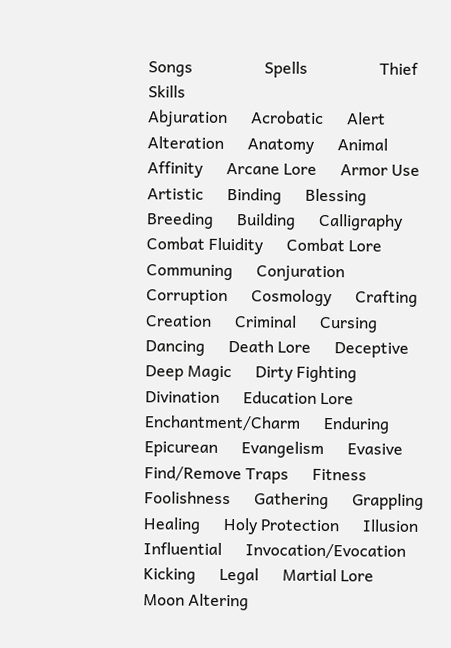Songs                  Spells                  Thief Skills
Abjuration      Acrobatic      Alert      Alteration      Anatomy      Animal Affinity      Arcane Lore      Armor Use      Artistic      Binding      Blessing      Breeding      Building      Calligraphy      Combat Fluidity      Combat Lore      Communing      Conjuration      Corruption      Cosmology      Crafting      Creation      Criminal      Cursing      Dancing      Death Lore      Deceptive      Deep Magic      Dirty Fighting      Divination      Education Lore      Enchantment/Charm      Enduring      Epicurean      Evangelism      Evasive      Find/Remove Traps      Fitness      Foolishness      Gathering      Grappling      Healing      Holy Protection      Illusion      Influential      Invocation/Evocation      Kicking      Legal      Martial Lore      Moon Altering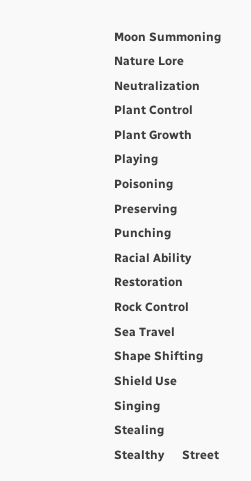Moon Summoning      Nature Lore      Neutralization      Plant Control      Plant Growth      Playing      Poisoning      Preserving      Punching      Racial Ability      Restoration      Rock Control      Sea Travel      Shape Shifting      Shield Use      Singing      Stealing      Stealthy      Street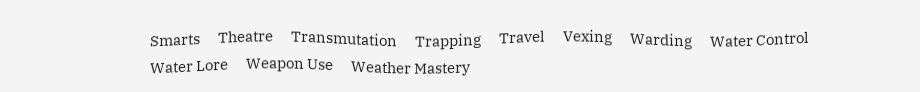Smarts      Theatre      Transmutation      Trapping      Travel      Vexing      Warding      Water Control      Water Lore      Weapon Use      Weather Mastery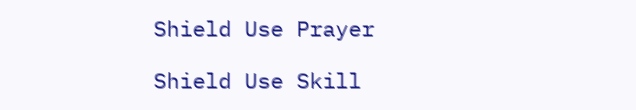Shield Use Prayer

Shield Use Skill